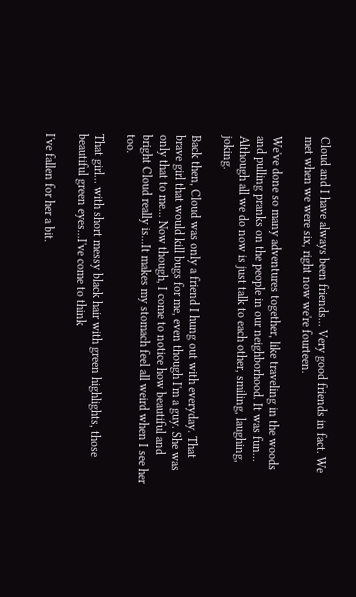Cloud and I have always been friends... Very good friends in fact. We met when we were six, right now we're fourteen.

We've done so many adventures together, like traveling in the woods and pulling pranks on the people in our neighborhood. It was fun... Although all we do now is just talk to each other, smiling, laughing, joking.

Back then, Cloud was only a friend I hung out with everyday. That brave girl that would kill bugs for me, even though I'm a guy. She was only that to me... Now though, I come to notice how beautiful and bright Cloud really is...It makes my stomach feel all weird when I see her too.

That girl... with short messy black hair with green highlights, those beautiful green eyes...I've come to think

I've fallen for her a bit.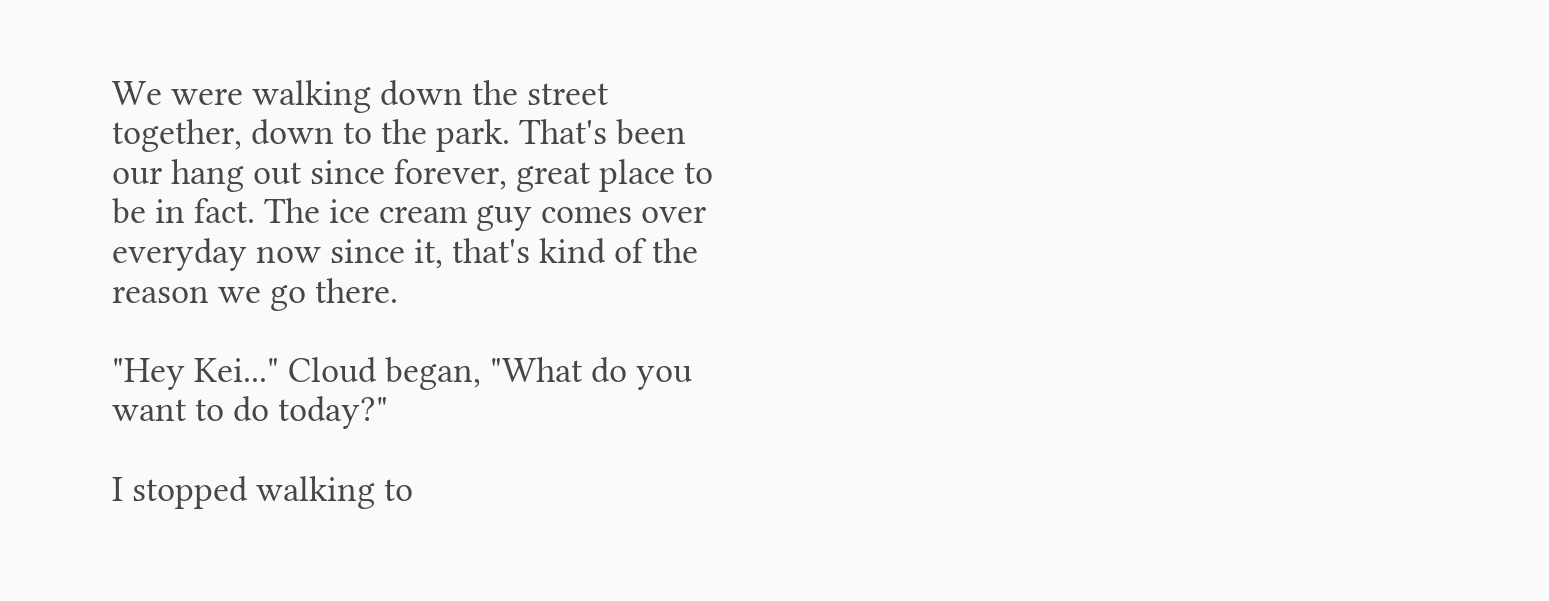We were walking down the street together, down to the park. That's been our hang out since forever, great place to be in fact. The ice cream guy comes over everyday now since it, that's kind of the reason we go there.

"Hey Kei..." Cloud began, "What do you want to do today?"

I stopped walking to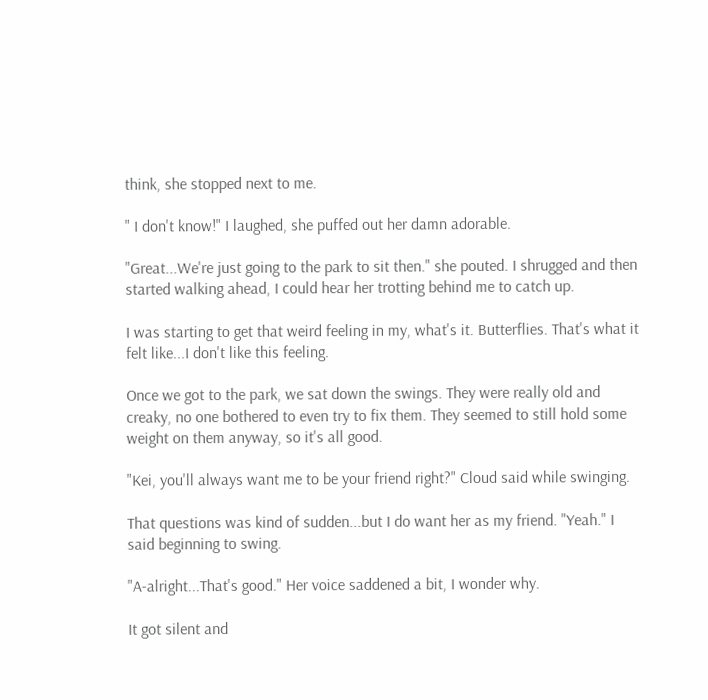think, she stopped next to me.

" I don't know!" I laughed, she puffed out her damn adorable.

"Great...We're just going to the park to sit then." she pouted. I shrugged and then started walking ahead, I could hear her trotting behind me to catch up.

I was starting to get that weird feeling in my, what's it. Butterflies. That's what it felt like...I don't like this feeling.

Once we got to the park, we sat down the swings. They were really old and creaky, no one bothered to even try to fix them. They seemed to still hold some weight on them anyway, so it's all good.

"Kei, you'll always want me to be your friend right?" Cloud said while swinging.

That questions was kind of sudden...but I do want her as my friend. "Yeah." I said beginning to swing.

"A-alright...That's good." Her voice saddened a bit, I wonder why.

It got silent and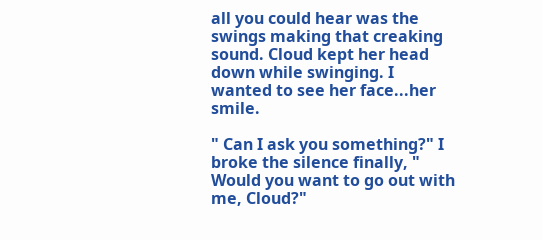all you could hear was the swings making that creaking sound. Cloud kept her head down while swinging. I wanted to see her face...her smile.

" Can I ask you something?" I broke the silence finally, " Would you want to go out with me, Cloud?"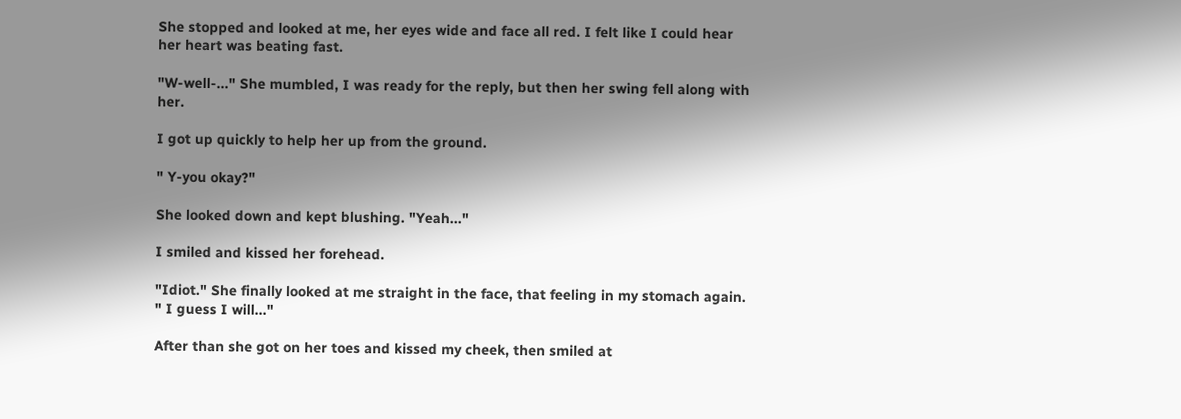She stopped and looked at me, her eyes wide and face all red. I felt like I could hear her heart was beating fast.

"W-well-..." She mumbled, I was ready for the reply, but then her swing fell along with her.

I got up quickly to help her up from the ground.

" Y-you okay?"

She looked down and kept blushing. "Yeah..."

I smiled and kissed her forehead.

"Idiot." She finally looked at me straight in the face, that feeling in my stomach again. " I guess I will..."

After than she got on her toes and kissed my cheek, then smiled at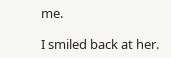me.

I smiled back at her.